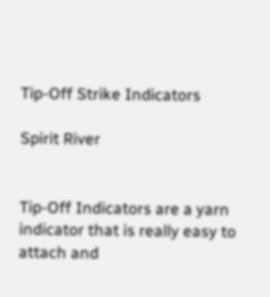Tip-Off Strike Indicators

Spirit River


Tip-Off Indicators are a yarn indicator that is really easy to attach and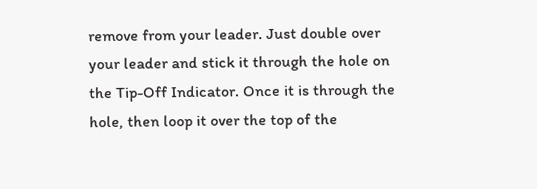remove from your leader. Just double over your leader and stick it through the hole on the Tip-Off Indicator. Once it is through the hole, then loop it over the top of the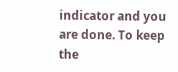indicator and you are done. To keep the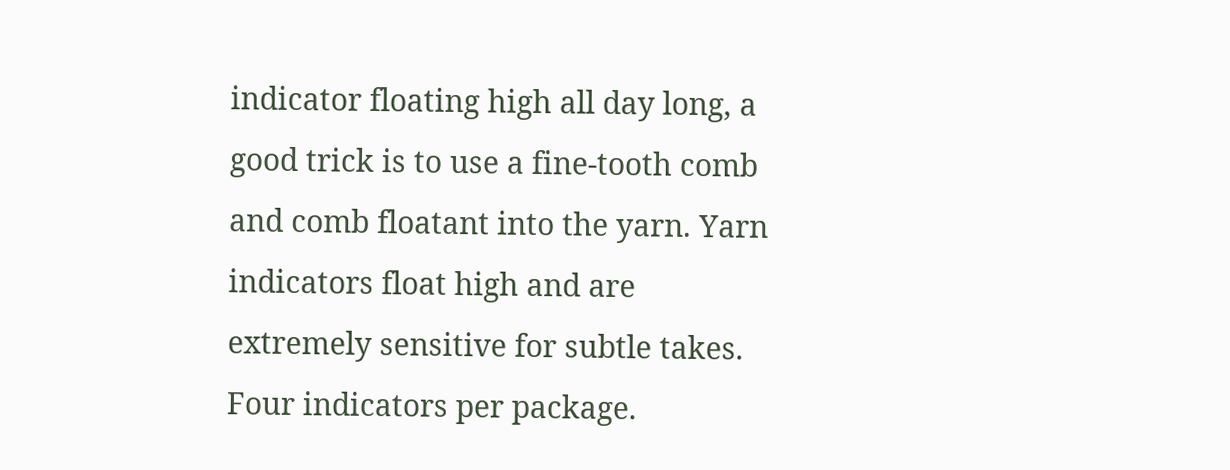indicator floating high all day long, a good trick is to use a fine-tooth comb and comb floatant into the yarn. Yarn indicators float high and are extremely sensitive for subtle takes. Four indicators per package.